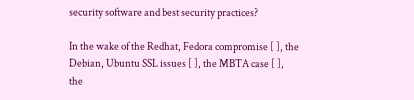security software and best security practices?

In the wake of the Redhat, Fedora compromise [ ], the Debian, Ubuntu SSL issues [ ], the MBTA case [ ], the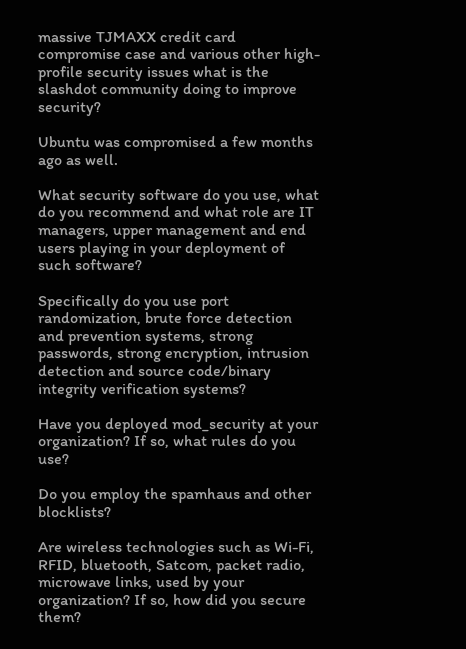massive TJMAXX credit card compromise case and various other high-profile security issues what is the slashdot community doing to improve security?

Ubuntu was compromised a few months ago as well.

What security software do you use, what do you recommend and what role are IT managers, upper management and end users playing in your deployment of such software?

Specifically do you use port randomization, brute force detection and prevention systems, strong passwords, strong encryption, intrusion detection and source code/binary integrity verification systems?

Have you deployed mod_security at your organization? If so, what rules do you use?

Do you employ the spamhaus and other blocklists?

Are wireless technologies such as Wi-Fi, RFID, bluetooth, Satcom, packet radio, microwave links, used by your organization? If so, how did you secure them?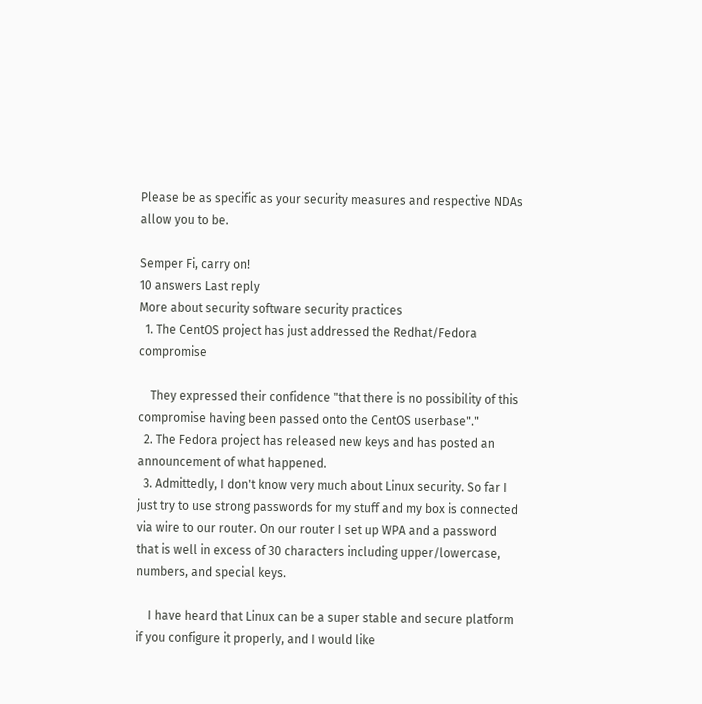Please be as specific as your security measures and respective NDAs allow you to be.

Semper Fi, carry on!
10 answers Last reply
More about security software security practices
  1. The CentOS project has just addressed the Redhat/Fedora compromise

    They expressed their confidence "that there is no possibility of this compromise having been passed onto the CentOS userbase"."
  2. The Fedora project has released new keys and has posted an announcement of what happened.
  3. Admittedly, I don't know very much about Linux security. So far I just try to use strong passwords for my stuff and my box is connected via wire to our router. On our router I set up WPA and a password that is well in excess of 30 characters including upper/lowercase, numbers, and special keys.

    I have heard that Linux can be a super stable and secure platform if you configure it properly, and I would like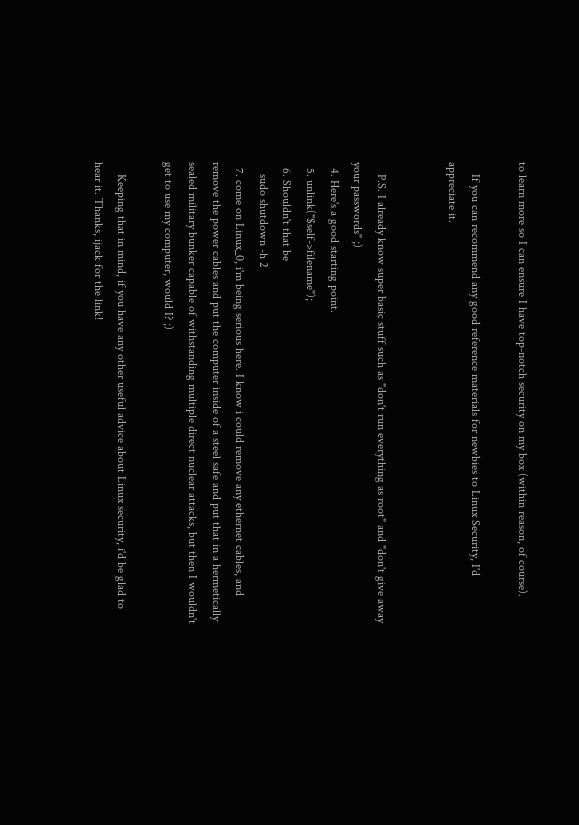to learn more so I can ensure I have top-notch security on my box (within reason, of course).

    If you can recommend any good reference materials for newbies to Linux Security, I'd appreciate it.


    P.S. I already know super basic stuff such as "don't run everything as root" and "don't give away your passwords" ;)
  4. Here's a good starting point.
  5. unlink("$self->filename");
  6. Shouldn't that be
    sudo shutdown -h 2
  7. come on Linux_0, i'm being serious here. I know i could remove any ethernet cables, and remove the power cables and put the computer inside of a steel safe and put that in a hermetically sealed military bunker capable of withstanding multiple direct nuclear attacks, but then I wouldn't get to use my computer, would I? ;)

    Keeping that in mind, if you have any other useful advice about Linux security, i'd be glad to hear it. Thanks, ijack for the link!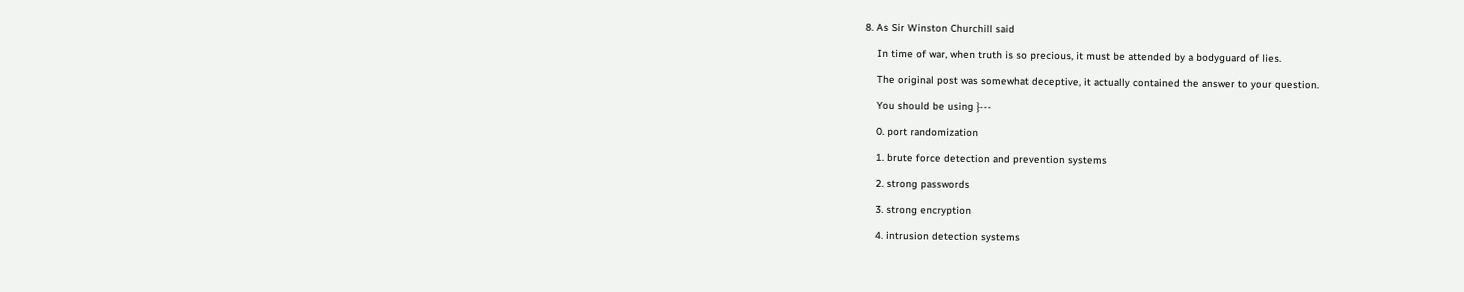8. As Sir Winston Churchill said

    In time of war, when truth is so precious, it must be attended by a bodyguard of lies.

    The original post was somewhat deceptive, it actually contained the answer to your question.

    You should be using }---

    0. port randomization

    1. brute force detection and prevention systems

    2. strong passwords

    3. strong encryption

    4. intrusion detection systems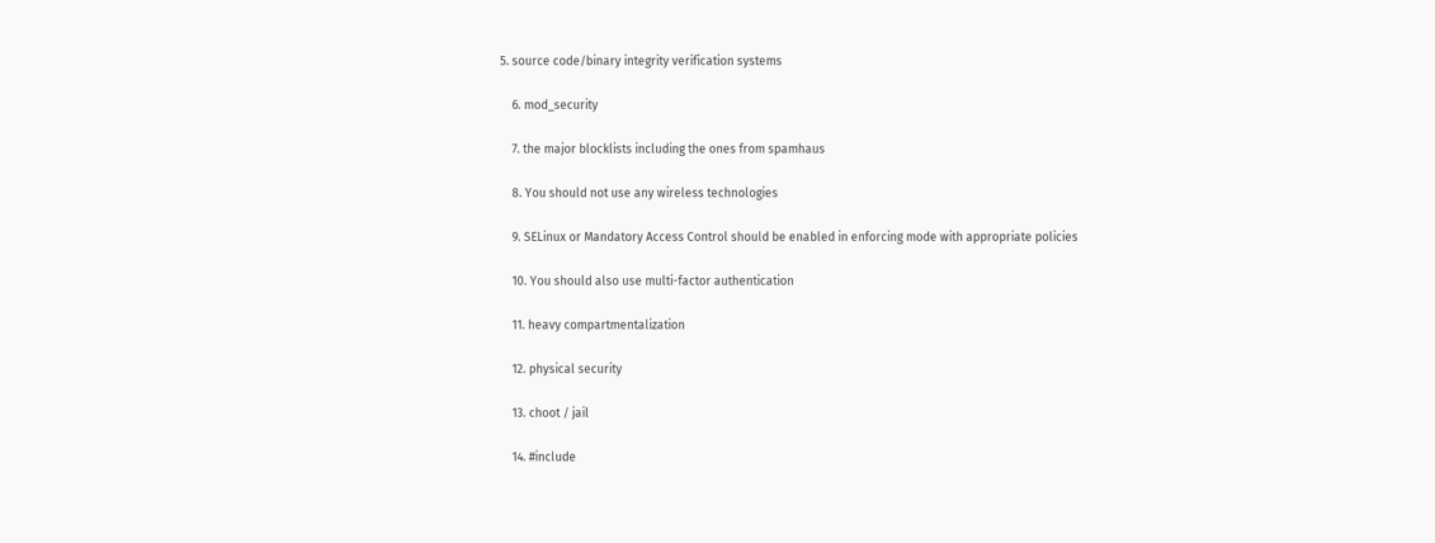5. source code/binary integrity verification systems

    6. mod_security

    7. the major blocklists including the ones from spamhaus

    8. You should not use any wireless technologies

    9. SELinux or Mandatory Access Control should be enabled in enforcing mode with appropriate policies

    10. You should also use multi-factor authentication

    11. heavy compartmentalization

    12. physical security

    13. choot / jail

    14. #include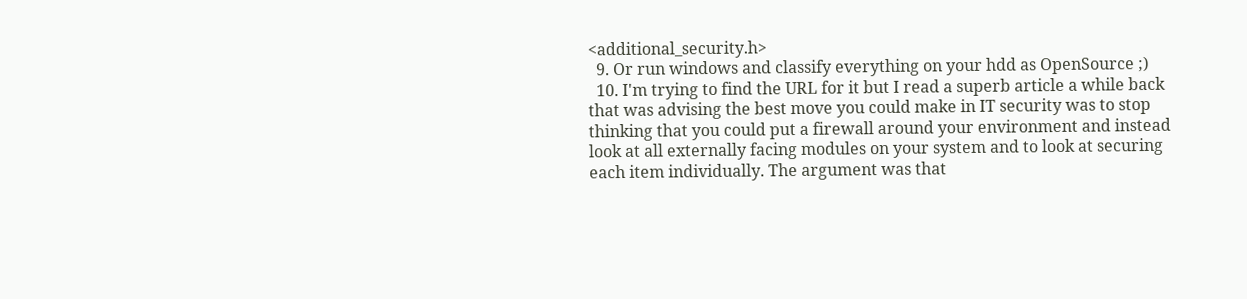<additional_security.h>
  9. Or run windows and classify everything on your hdd as OpenSource ;)
  10. I'm trying to find the URL for it but I read a superb article a while back that was advising the best move you could make in IT security was to stop thinking that you could put a firewall around your environment and instead look at all externally facing modules on your system and to look at securing each item individually. The argument was that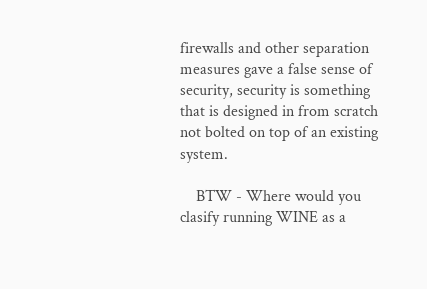firewalls and other separation measures gave a false sense of security, security is something that is designed in from scratch not bolted on top of an existing system.

    BTW - Where would you clasify running WINE as a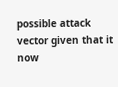possible attack vector given that it now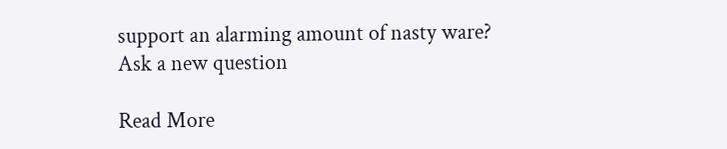support an alarming amount of nasty ware?
Ask a new question

Read More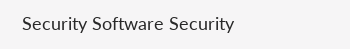Security Software Security